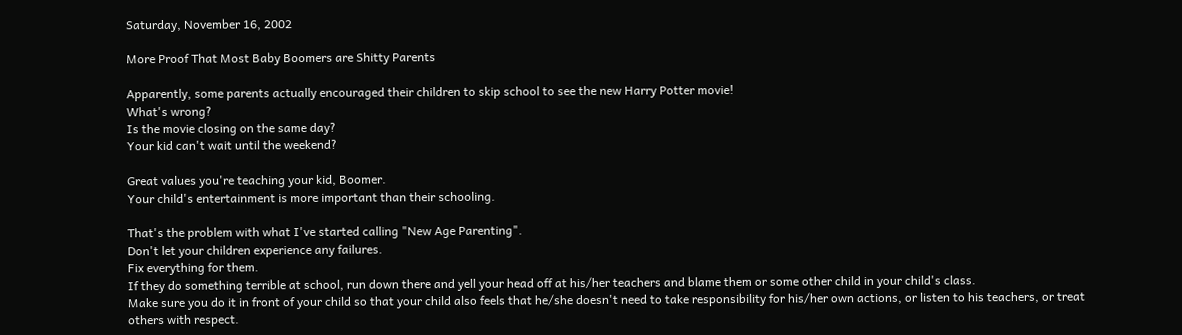Saturday, November 16, 2002

More Proof That Most Baby Boomers are Shitty Parents

Apparently, some parents actually encouraged their children to skip school to see the new Harry Potter movie!
What's wrong?
Is the movie closing on the same day?
Your kid can't wait until the weekend?

Great values you're teaching your kid, Boomer.
Your child's entertainment is more important than their schooling.

That's the problem with what I've started calling "New Age Parenting".
Don't let your children experience any failures.
Fix everything for them.
If they do something terrible at school, run down there and yell your head off at his/her teachers and blame them or some other child in your child's class.
Make sure you do it in front of your child so that your child also feels that he/she doesn't need to take responsibility for his/her own actions, or listen to his teachers, or treat others with respect.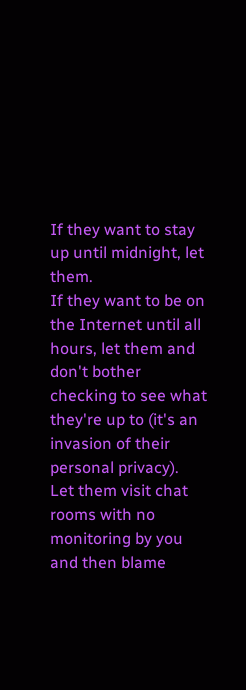If they want to stay up until midnight, let them.
If they want to be on the Internet until all hours, let them and don't bother checking to see what they're up to (it's an invasion of their personal privacy).
Let them visit chat rooms with no monitoring by you and then blame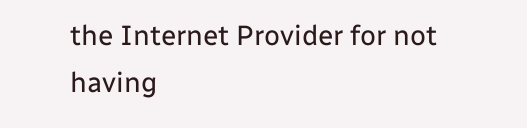the Internet Provider for not having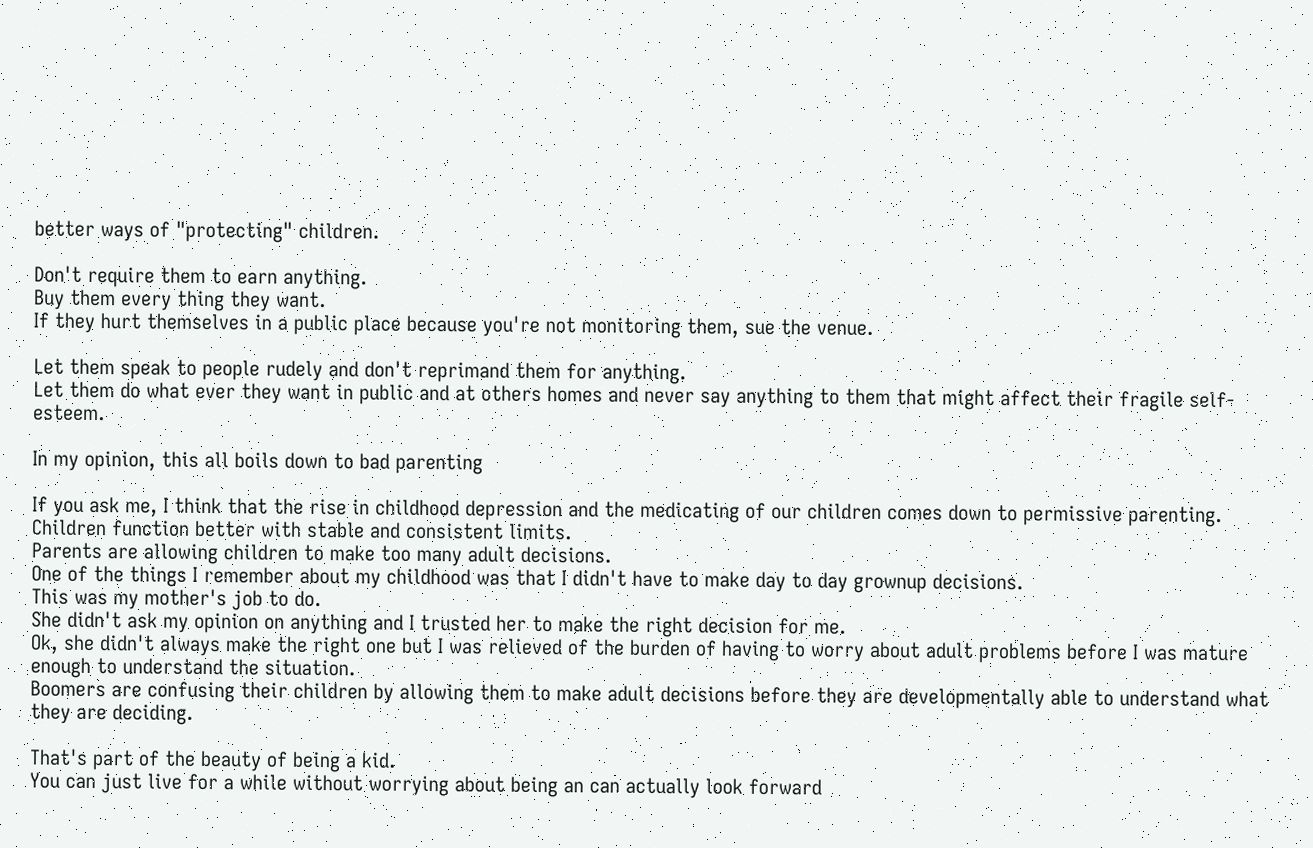better ways of "protecting" children.

Don't require them to earn anything.
Buy them every thing they want.
If they hurt themselves in a public place because you're not monitoring them, sue the venue.

Let them speak to people rudely and don't reprimand them for anything.
Let them do what ever they want in public and at others homes and never say anything to them that might affect their fragile self-esteem.

In my opinion, this all boils down to bad parenting

If you ask me, I think that the rise in childhood depression and the medicating of our children comes down to permissive parenting.
Children function better with stable and consistent limits.
Parents are allowing children to make too many adult decisions.
One of the things I remember about my childhood was that I didn't have to make day to day grownup decisions.
This was my mother's job to do.
She didn't ask my opinion on anything and I trusted her to make the right decision for me.
Ok, she didn't always make the right one but I was relieved of the burden of having to worry about adult problems before I was mature enough to understand the situation.
Boomers are confusing their children by allowing them to make adult decisions before they are developmentally able to understand what they are deciding.

That's part of the beauty of being a kid.
You can just live for a while without worrying about being an can actually look forward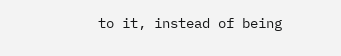to it, instead of being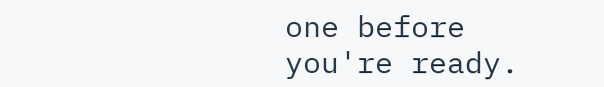one before you're ready.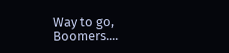Way to go, Boomers....